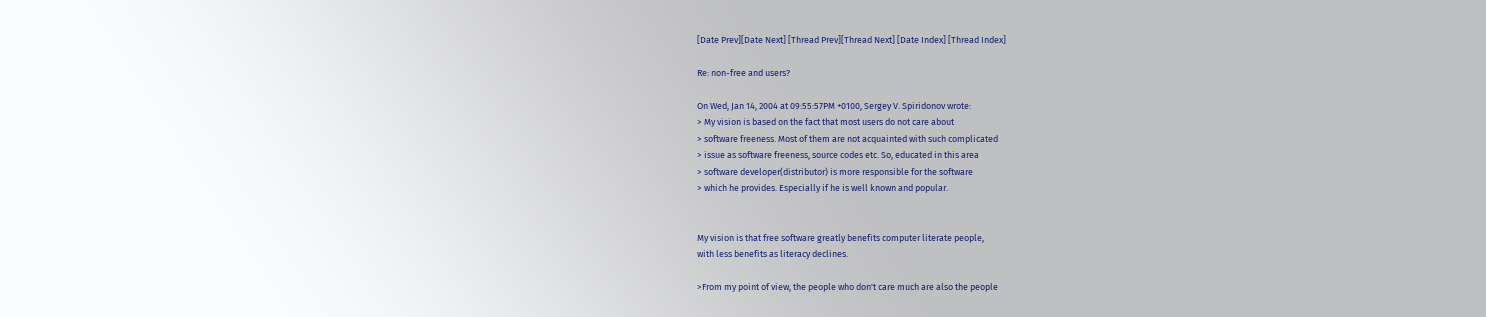[Date Prev][Date Next] [Thread Prev][Thread Next] [Date Index] [Thread Index]

Re: non-free and users?

On Wed, Jan 14, 2004 at 09:55:57PM +0100, Sergey V. Spiridonov wrote:
> My vision is based on the fact that most users do not care about
> software freeness. Most of them are not acquainted with such complicated
> issue as software freeness, source codes etc. So, educated in this area
> software developer(distributor) is more responsible for the software
> which he provides. Especially if he is well known and popular.


My vision is that free software greatly benefits computer literate people,
with less benefits as literacy declines.

>From my point of view, the people who don't care much are also the people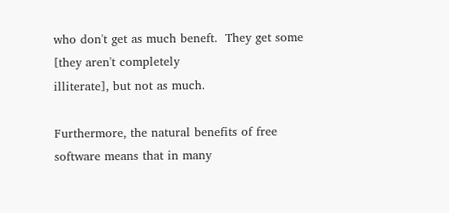who don't get as much beneft.  They get some [they aren't completely
illiterate], but not as much.

Furthermore, the natural benefits of free software means that in many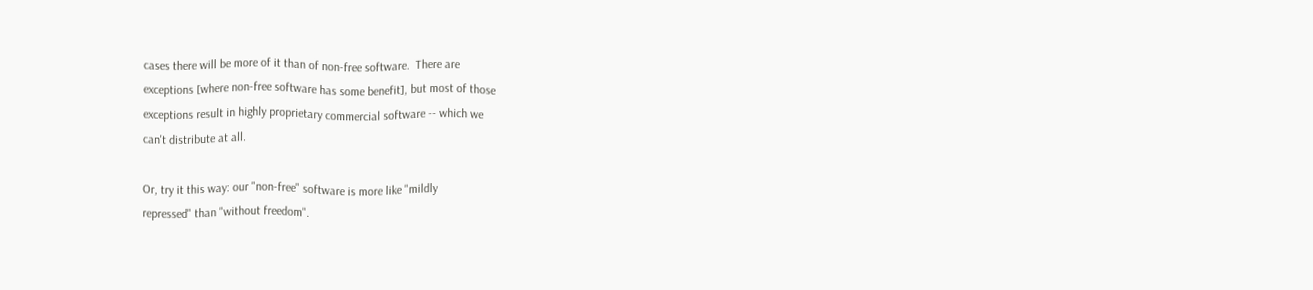cases there will be more of it than of non-free software.  There are
exceptions [where non-free software has some benefit], but most of those
exceptions result in highly proprietary commercial software -- which we
can't distribute at all.

Or, try it this way: our "non-free" software is more like "mildly
repressed" than "without freedom".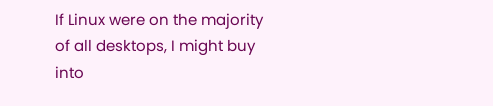If Linux were on the majority of all desktops, I might buy into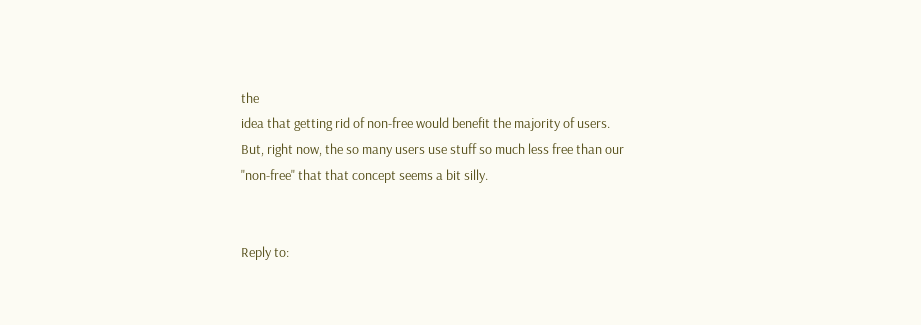the
idea that getting rid of non-free would benefit the majority of users.
But, right now, the so many users use stuff so much less free than our
"non-free" that that concept seems a bit silly.


Reply to: